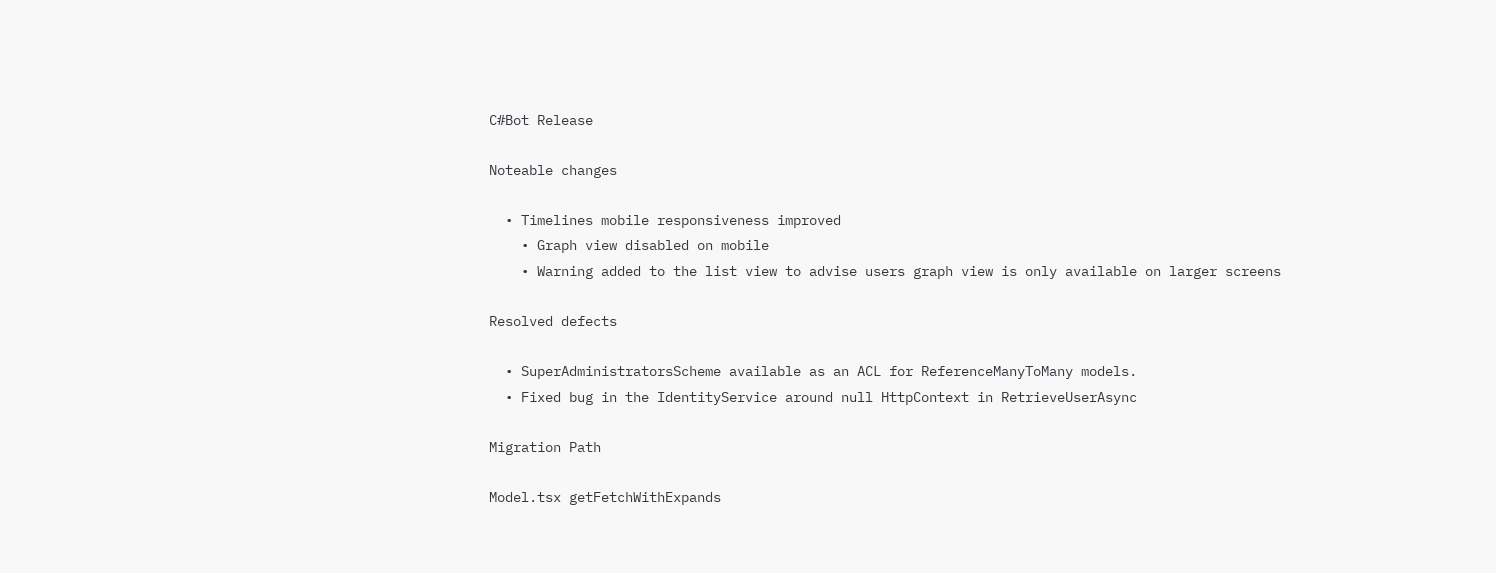C#Bot Release

Noteable changes

  • Timelines mobile responsiveness improved
    • Graph view disabled on mobile
    • Warning added to the list view to advise users graph view is only available on larger screens

Resolved defects

  • SuperAdministratorsScheme available as an ACL for ReferenceManyToMany models.
  • Fixed bug in the IdentityService around null HttpContext in RetrieveUserAsync

Migration Path

Model.tsx getFetchWithExpands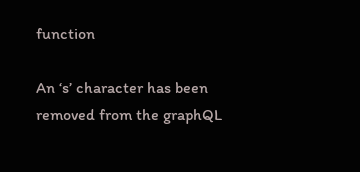function

An ‘s’ character has been removed from the graphQL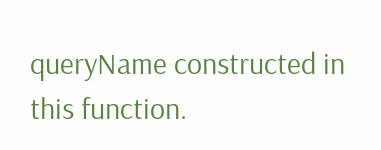queryName constructed in this function.